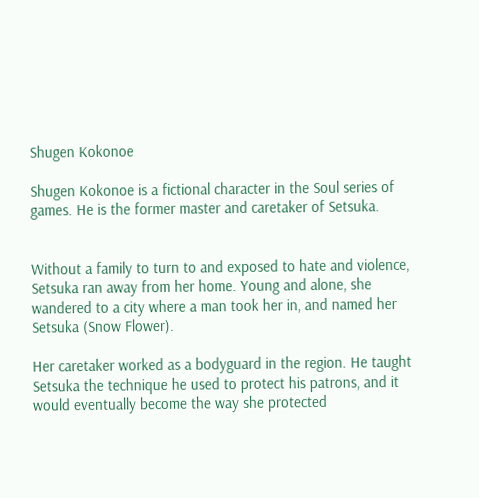Shugen Kokonoe

Shugen Kokonoe is a fictional character in the Soul series of games. He is the former master and caretaker of Setsuka.


Without a family to turn to and exposed to hate and violence, Setsuka ran away from her home. Young and alone, she wandered to a city where a man took her in, and named her Setsuka (Snow Flower).

Her caretaker worked as a bodyguard in the region. He taught Setsuka the technique he used to protect his patrons, and it would eventually become the way she protected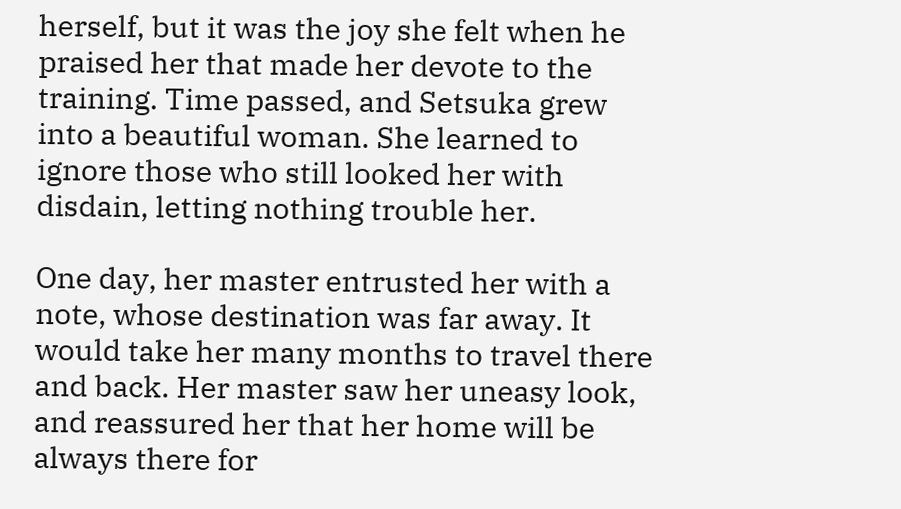herself, but it was the joy she felt when he praised her that made her devote to the training. Time passed, and Setsuka grew into a beautiful woman. She learned to ignore those who still looked her with disdain, letting nothing trouble her.

One day, her master entrusted her with a note, whose destination was far away. It would take her many months to travel there and back. Her master saw her uneasy look, and reassured her that her home will be always there for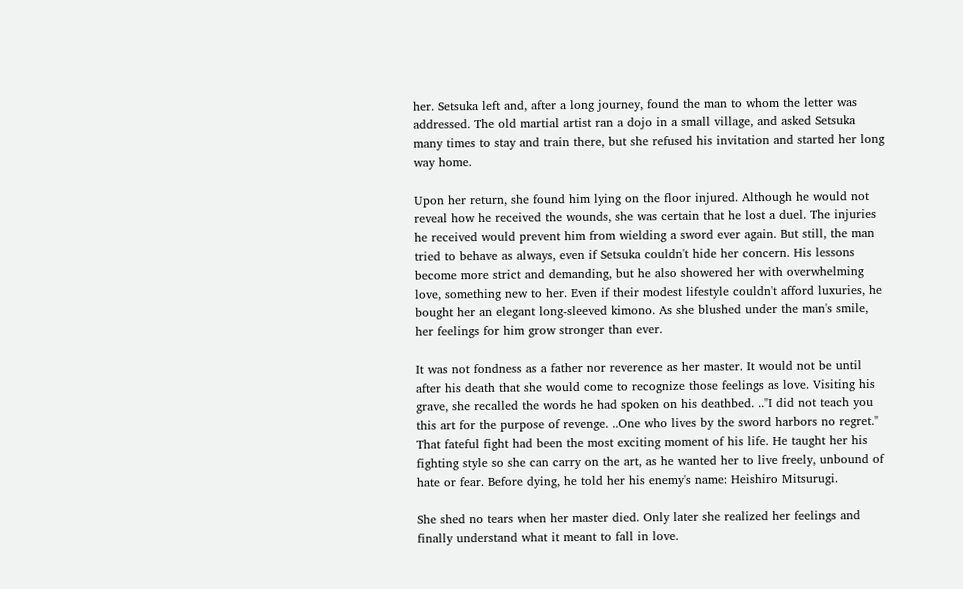her. Setsuka left and, after a long journey, found the man to whom the letter was addressed. The old martial artist ran a dojo in a small village, and asked Setsuka many times to stay and train there, but she refused his invitation and started her long way home.

Upon her return, she found him lying on the floor injured. Although he would not reveal how he received the wounds, she was certain that he lost a duel. The injuries he received would prevent him from wielding a sword ever again. But still, the man tried to behave as always, even if Setsuka couldn't hide her concern. His lessons become more strict and demanding, but he also showered her with overwhelming love, something new to her. Even if their modest lifestyle couldn't afford luxuries, he bought her an elegant long-sleeved kimono. As she blushed under the man's smile, her feelings for him grow stronger than ever.

It was not fondness as a father nor reverence as her master. It would not be until after his death that she would come to recognize those feelings as love. Visiting his grave, she recalled the words he had spoken on his deathbed. .."I did not teach you this art for the purpose of revenge. ..One who lives by the sword harbors no regret." That fateful fight had been the most exciting moment of his life. He taught her his fighting style so she can carry on the art, as he wanted her to live freely, unbound of hate or fear. Before dying, he told her his enemy's name: Heishiro Mitsurugi.

She shed no tears when her master died. Only later she realized her feelings and finally understand what it meant to fall in love.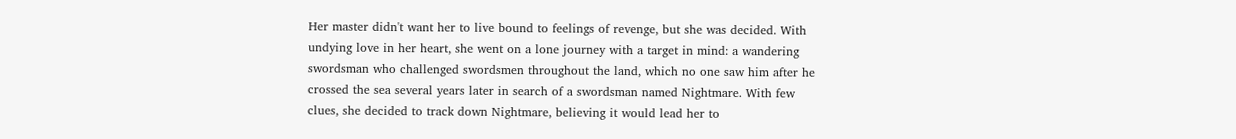Her master didn't want her to live bound to feelings of revenge, but she was decided. With undying love in her heart, she went on a lone journey with a target in mind: a wandering swordsman who challenged swordsmen throughout the land, which no one saw him after he crossed the sea several years later in search of a swordsman named Nightmare. With few clues, she decided to track down Nightmare, believing it would lead her to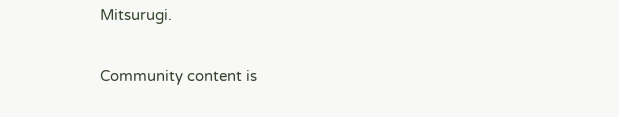Mitsurugi.

Community content is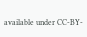available under CC-BY-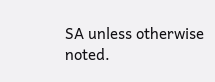SA unless otherwise noted.